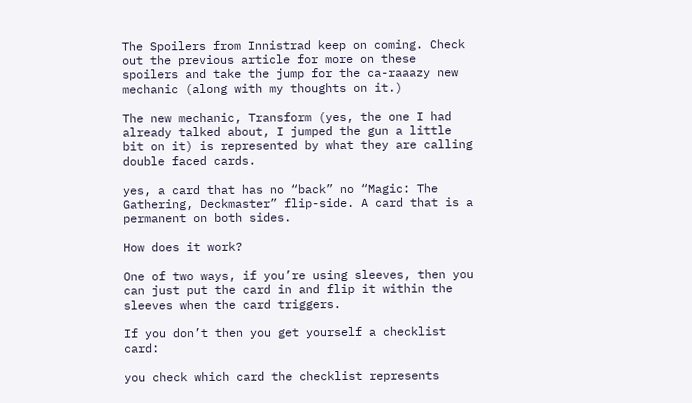The Spoilers from Innistrad keep on coming. Check out the previous article for more on these spoilers and take the jump for the ca-raaazy new mechanic (along with my thoughts on it.)

The new mechanic, Transform (yes, the one I had already talked about, I jumped the gun a little bit on it) is represented by what they are calling double faced cards.

yes, a card that has no “back” no “Magic: The Gathering, Deckmaster” flip-side. A card that is a permanent on both sides.

How does it work?

One of two ways, if you’re using sleeves, then you can just put the card in and flip it within the sleeves when the card triggers.

If you don’t then you get yourself a checklist card:

you check which card the checklist represents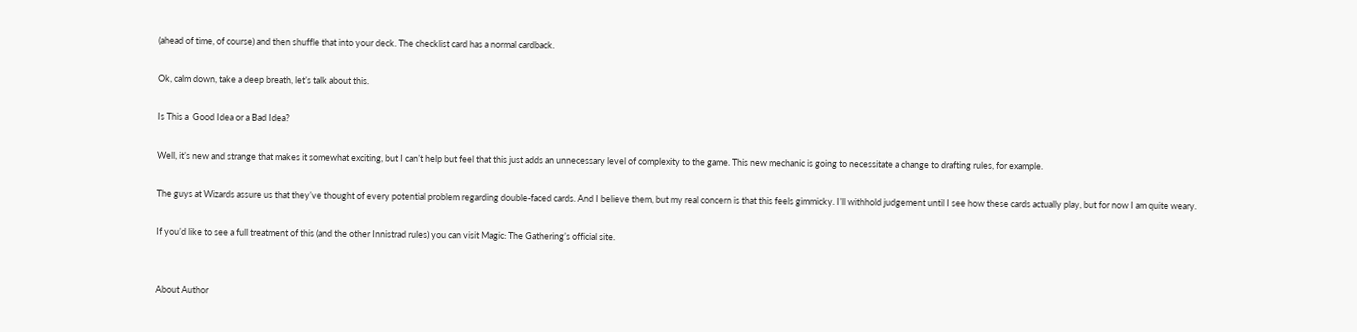(ahead of time, of course) and then shuffle that into your deck. The checklist card has a normal cardback.

Ok, calm down, take a deep breath, let’s talk about this.

Is This a  Good Idea or a Bad Idea?

Well, it’s new and strange that makes it somewhat exciting, but I can’t help but feel that this just adds an unnecessary level of complexity to the game. This new mechanic is going to necessitate a change to drafting rules, for example.

The guys at Wizards assure us that they’ve thought of every potential problem regarding double-faced cards. And I believe them, but my real concern is that this feels gimmicky. I’ll withhold judgement until I see how these cards actually play, but for now I am quite weary.

If you’d like to see a full treatment of this (and the other Innistrad rules) you can visit Magic: The Gathering’s official site.


About Author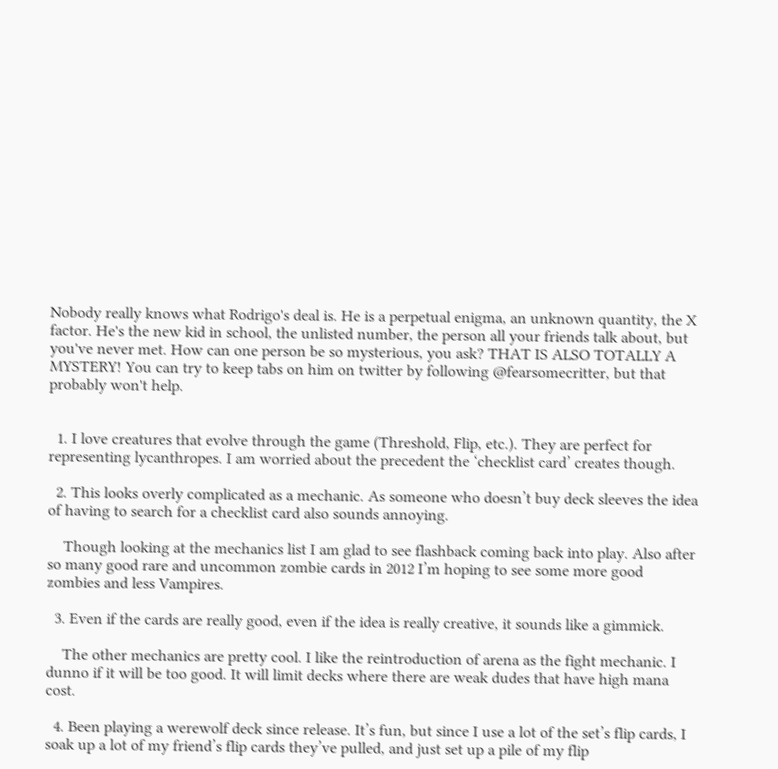Nobody really knows what Rodrigo's deal is. He is a perpetual enigma, an unknown quantity, the X factor. He's the new kid in school, the unlisted number, the person all your friends talk about, but you've never met. How can one person be so mysterious, you ask? THAT IS ALSO TOTALLY A MYSTERY! You can try to keep tabs on him on twitter by following @fearsomecritter, but that probably won't help.


  1. I love creatures that evolve through the game (Threshold, Flip, etc.). They are perfect for representing lycanthropes. I am worried about the precedent the ‘checklist card’ creates though.

  2. This looks overly complicated as a mechanic. As someone who doesn’t buy deck sleeves the idea of having to search for a checklist card also sounds annoying.

    Though looking at the mechanics list I am glad to see flashback coming back into play. Also after so many good rare and uncommon zombie cards in 2012 I’m hoping to see some more good zombies and less Vampires.

  3. Even if the cards are really good, even if the idea is really creative, it sounds like a gimmick.

    The other mechanics are pretty cool. I like the reintroduction of arena as the fight mechanic. I dunno if it will be too good. It will limit decks where there are weak dudes that have high mana cost.

  4. Been playing a werewolf deck since release. It’s fun, but since I use a lot of the set’s flip cards, I soak up a lot of my friend’s flip cards they’ve pulled, and just set up a pile of my flip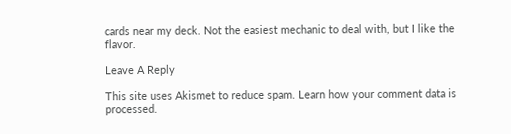cards near my deck. Not the easiest mechanic to deal with, but I like the flavor.

Leave A Reply

This site uses Akismet to reduce spam. Learn how your comment data is processed.